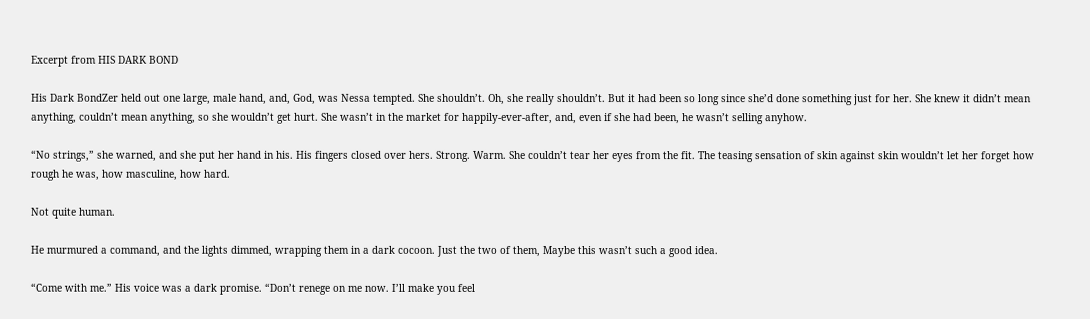Excerpt from HIS DARK BOND

His Dark BondZer held out one large, male hand, and, God, was Nessa tempted. She shouldn’t. Oh, she really shouldn’t. But it had been so long since she’d done something just for her. She knew it didn’t mean anything, couldn’t mean anything, so she wouldn’t get hurt. She wasn’t in the market for happily-ever-after, and, even if she had been, he wasn’t selling anyhow.

“No strings,” she warned, and she put her hand in his. His fingers closed over hers. Strong. Warm. She couldn’t tear her eyes from the fit. The teasing sensation of skin against skin wouldn’t let her forget how rough he was, how masculine, how hard.

Not quite human.

He murmured a command, and the lights dimmed, wrapping them in a dark cocoon. Just the two of them, Maybe this wasn’t such a good idea.

“Come with me.” His voice was a dark promise. “Don’t renege on me now. I’ll make you feel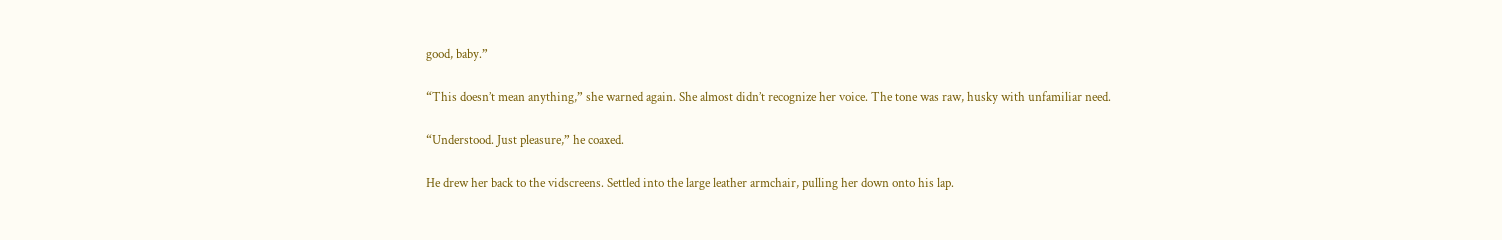good, baby.”

“This doesn’t mean anything,” she warned again. She almost didn’t recognize her voice. The tone was raw, husky with unfamiliar need.

“Understood. Just pleasure,” he coaxed.

He drew her back to the vidscreens. Settled into the large leather armchair, pulling her down onto his lap.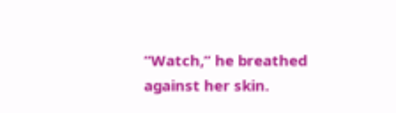“Watch,” he breathed against her skin.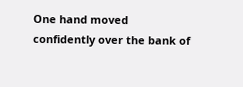One hand moved confidently over the bank of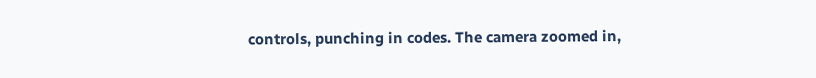controls, punching in codes. The camera zoomed in,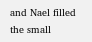and Nael filled the small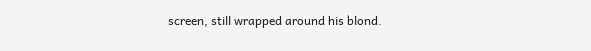screen, still wrapped around his blond.